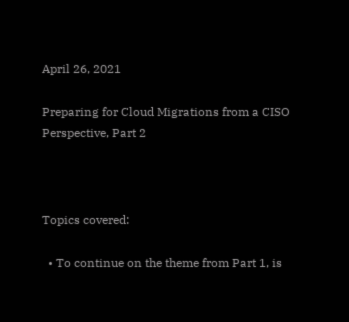April 26, 2021

Preparing for Cloud Migrations from a CISO Perspective, Part 2



Topics covered:

  • To continue on the theme from Part 1, is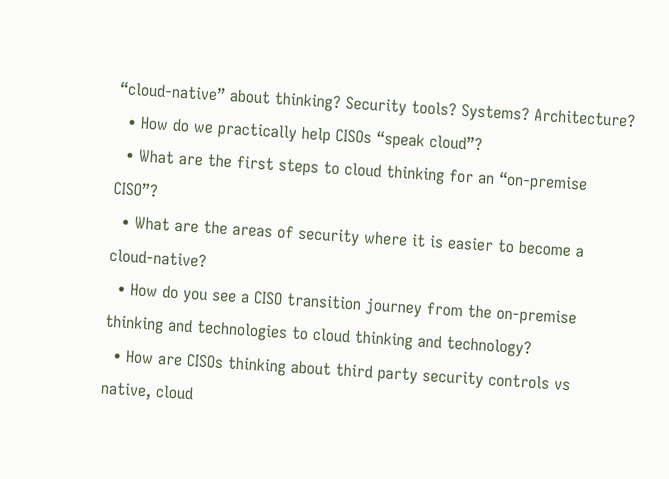“cloud-native” about thinking? Security tools? Systems? Architecture?
  • How do we practically help CISOs “speak cloud”?
  • What are the first steps to cloud thinking for an “on-premise CISO”?
  • What are the areas of security where it is easier to become a cloud-native?
  • How do you see a CISO transition journey from the on-premise thinking and technologies to cloud thinking and technology?
  • How are CISOs thinking about third party security controls vs native, cloud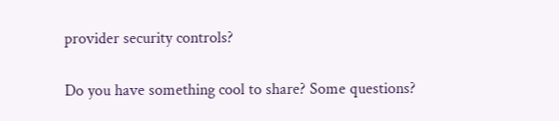provider security controls?

Do you have something cool to share? Some questions?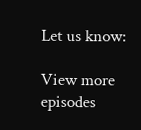Let us know:

View more episodes